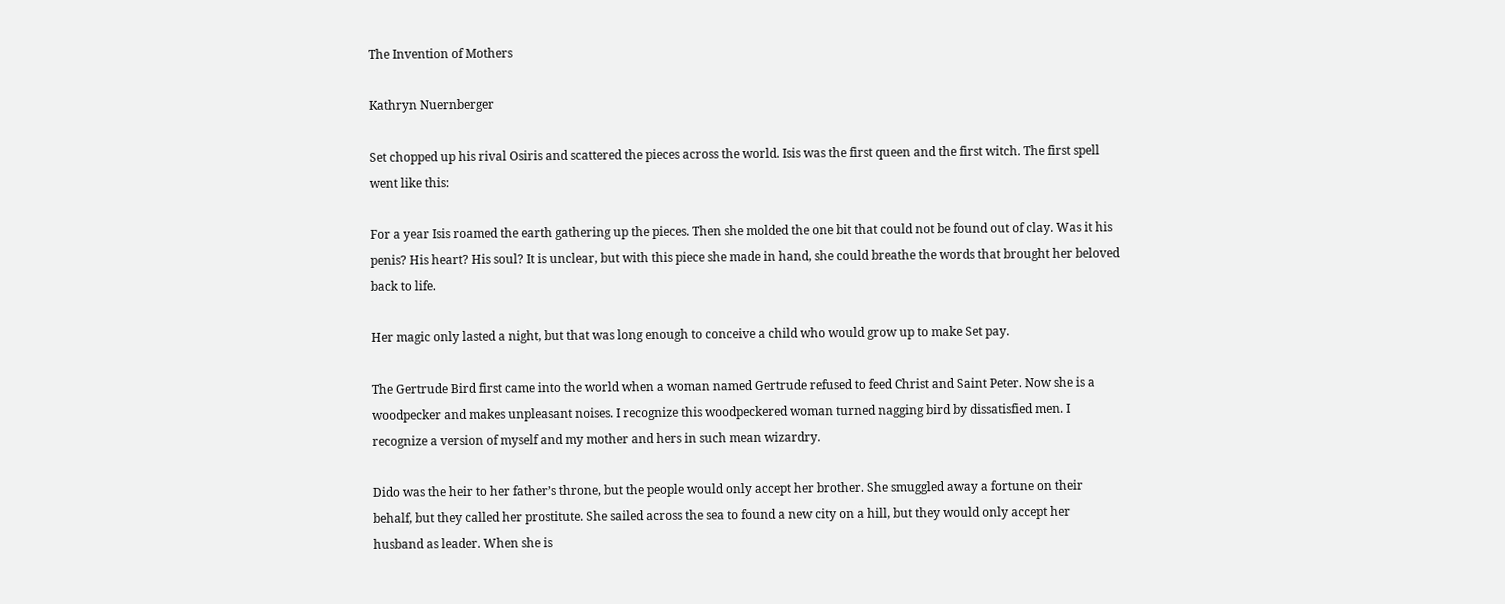The Invention of Mothers

Kathryn Nuernberger

Set chopped up his rival Osiris and scattered the pieces across the world. Isis was the first queen and the first witch. The first spell went like this:

For a year Isis roamed the earth gathering up the pieces. Then she molded the one bit that could not be found out of clay. Was it his penis? His heart? His soul? It is unclear, but with this piece she made in hand, she could breathe the words that brought her beloved back to life.

Her magic only lasted a night, but that was long enough to conceive a child who would grow up to make Set pay.

The Gertrude Bird first came into the world when a woman named Gertrude refused to feed Christ and Saint Peter. Now she is a woodpecker and makes unpleasant noises. I recognize this woodpeckered woman turned nagging bird by dissatisfied men. I recognize a version of myself and my mother and hers in such mean wizardry.

Dido was the heir to her father’s throne, but the people would only accept her brother. She smuggled away a fortune on their behalf, but they called her prostitute. She sailed across the sea to found a new city on a hill, but they would only accept her husband as leader. When she is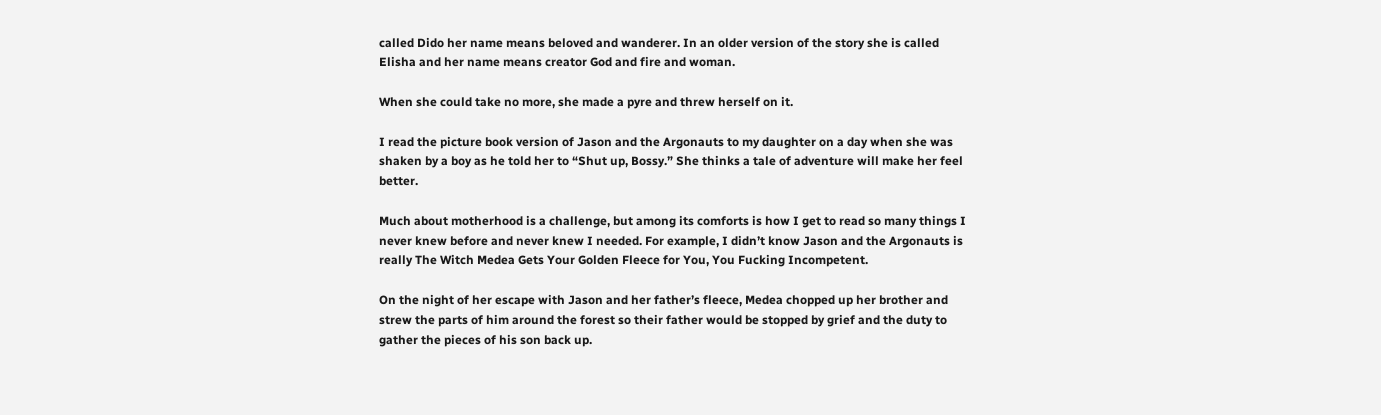called Dido her name means beloved and wanderer. In an older version of the story she is called Elisha and her name means creator God and fire and woman.

When she could take no more, she made a pyre and threw herself on it.

I read the picture book version of Jason and the Argonauts to my daughter on a day when she was shaken by a boy as he told her to “Shut up, Bossy.” She thinks a tale of adventure will make her feel better.

Much about motherhood is a challenge, but among its comforts is how I get to read so many things I never knew before and never knew I needed. For example, I didn’t know Jason and the Argonauts is really The Witch Medea Gets Your Golden Fleece for You, You Fucking Incompetent.

On the night of her escape with Jason and her father’s fleece, Medea chopped up her brother and strew the parts of him around the forest so their father would be stopped by grief and the duty to gather the pieces of his son back up.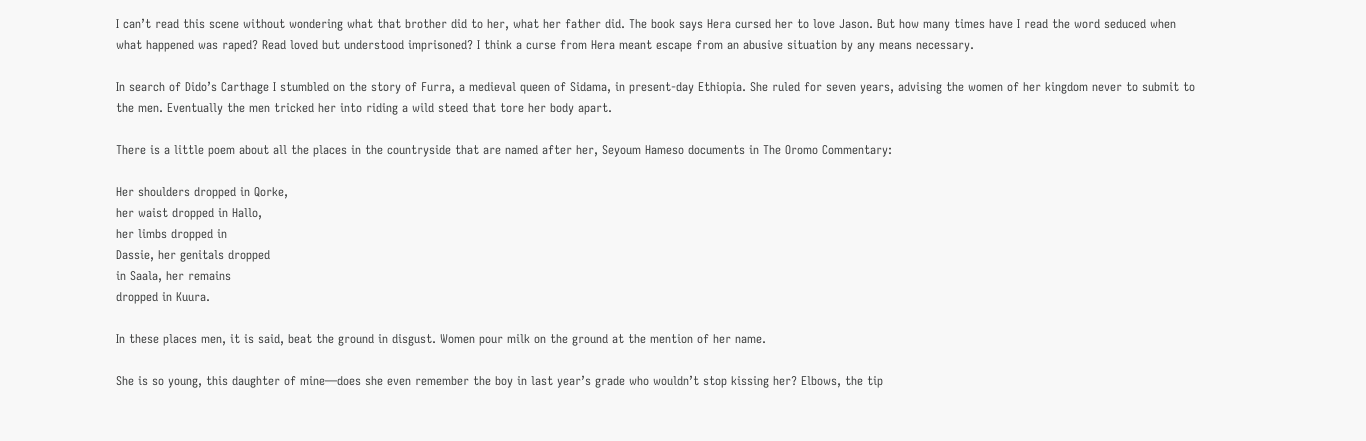I can’t read this scene without wondering what that brother did to her, what her father did. The book says Hera cursed her to love Jason. But how many times have I read the word seduced when what happened was raped? Read loved but understood imprisoned? I think a curse from Hera meant escape from an abusive situation by any means necessary.

In search of Dido’s Carthage I stumbled on the story of Furra, a medieval queen of Sidama, in present-day Ethiopia. She ruled for seven years, advising the women of her kingdom never to submit to the men. Eventually the men tricked her into riding a wild steed that tore her body apart.

There is a little poem about all the places in the countryside that are named after her, Seyoum Hameso documents in The Oromo Commentary:

Her shoulders dropped in Qorke,
her waist dropped in Hallo,
her limbs dropped in
Dassie, her genitals dropped
in Saala, her remains
dropped in Kuura.

In these places men, it is said, beat the ground in disgust. Women pour milk on the ground at the mention of her name.

She is so young, this daughter of mine—does she even remember the boy in last year’s grade who wouldn’t stop kissing her? Elbows, the tip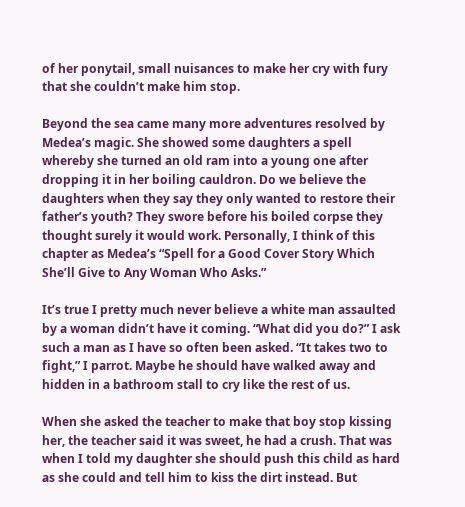of her ponytail, small nuisances to make her cry with fury that she couldn’t make him stop.

Beyond the sea came many more adventures resolved by Medea’s magic. She showed some daughters a spell whereby she turned an old ram into a young one after dropping it in her boiling cauldron. Do we believe the daughters when they say they only wanted to restore their father’s youth? They swore before his boiled corpse they thought surely it would work. Personally, I think of this chapter as Medea’s “Spell for a Good Cover Story Which She’ll Give to Any Woman Who Asks.”

It’s true I pretty much never believe a white man assaulted by a woman didn’t have it coming. “What did you do?” I ask such a man as I have so often been asked. “It takes two to fight,” I parrot. Maybe he should have walked away and hidden in a bathroom stall to cry like the rest of us.

When she asked the teacher to make that boy stop kissing her, the teacher said it was sweet, he had a crush. That was when I told my daughter she should push this child as hard as she could and tell him to kiss the dirt instead. But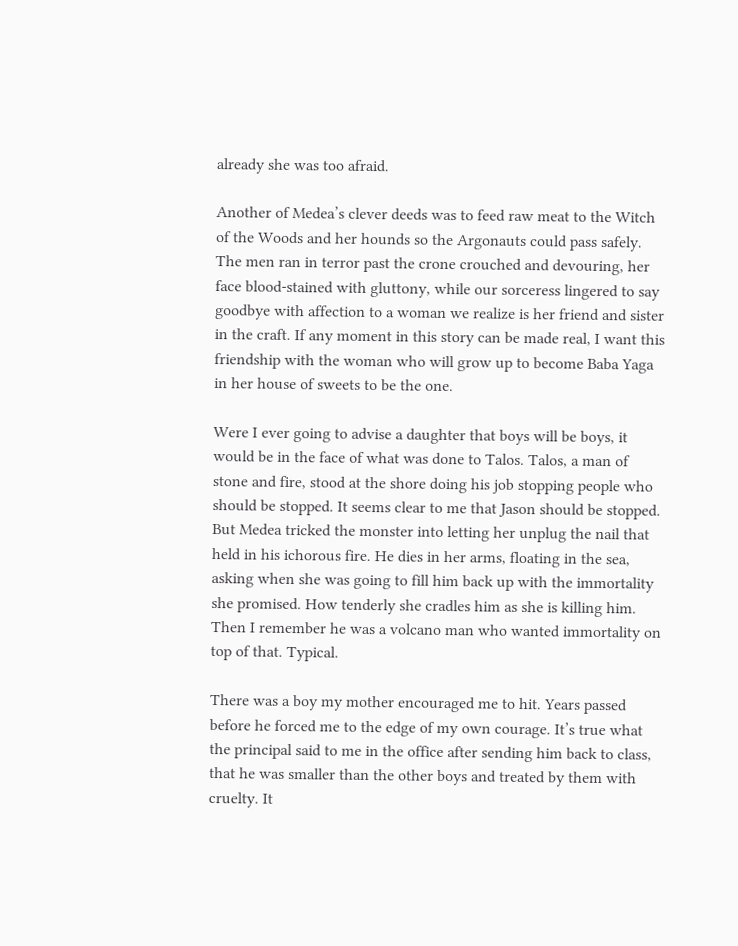already she was too afraid.

Another of Medea’s clever deeds was to feed raw meat to the Witch of the Woods and her hounds so the Argonauts could pass safely. The men ran in terror past the crone crouched and devouring, her face blood-stained with gluttony, while our sorceress lingered to say goodbye with affection to a woman we realize is her friend and sister in the craft. If any moment in this story can be made real, I want this friendship with the woman who will grow up to become Baba Yaga in her house of sweets to be the one.

Were I ever going to advise a daughter that boys will be boys, it would be in the face of what was done to Talos. Talos, a man of stone and fire, stood at the shore doing his job stopping people who should be stopped. It seems clear to me that Jason should be stopped. But Medea tricked the monster into letting her unplug the nail that held in his ichorous fire. He dies in her arms, floating in the sea, asking when she was going to fill him back up with the immortality she promised. How tenderly she cradles him as she is killing him. Then I remember he was a volcano man who wanted immortality on top of that. Typical.

There was a boy my mother encouraged me to hit. Years passed before he forced me to the edge of my own courage. It’s true what the principal said to me in the office after sending him back to class, that he was smaller than the other boys and treated by them with cruelty. It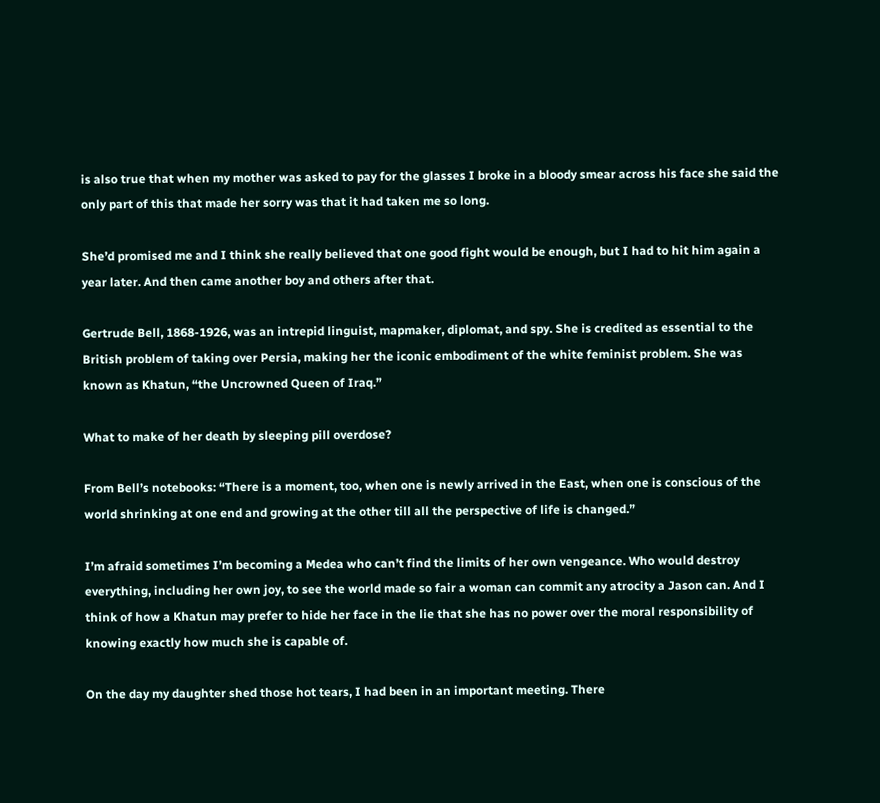is also true that when my mother was asked to pay for the glasses I broke in a bloody smear across his face she said the only part of this that made her sorry was that it had taken me so long.

She’d promised me and I think she really believed that one good fight would be enough, but I had to hit him again a year later. And then came another boy and others after that.

Gertrude Bell, 1868-1926, was an intrepid linguist, mapmaker, diplomat, and spy. She is credited as essential to the British problem of taking over Persia, making her the iconic embodiment of the white feminist problem. She was known as Khatun, “the Uncrowned Queen of Iraq.”

What to make of her death by sleeping pill overdose?

From Bell’s notebooks: “There is a moment, too, when one is newly arrived in the East, when one is conscious of the world shrinking at one end and growing at the other till all the perspective of life is changed.”

I’m afraid sometimes I’m becoming a Medea who can’t find the limits of her own vengeance. Who would destroy everything, including her own joy, to see the world made so fair a woman can commit any atrocity a Jason can. And I think of how a Khatun may prefer to hide her face in the lie that she has no power over the moral responsibility of knowing exactly how much she is capable of.

On the day my daughter shed those hot tears, I had been in an important meeting. There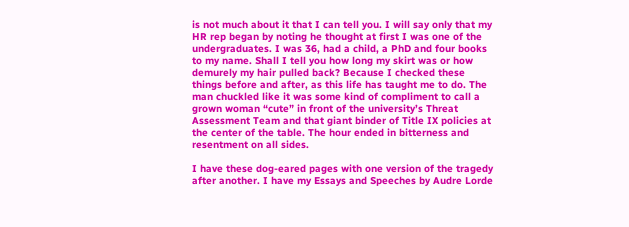is not much about it that I can tell you. I will say only that my HR rep began by noting he thought at first I was one of the undergraduates. I was 36, had a child, a PhD and four books to my name. Shall I tell you how long my skirt was or how demurely my hair pulled back? Because I checked these things before and after, as this life has taught me to do. The man chuckled like it was some kind of compliment to call a grown woman “cute” in front of the university’s Threat Assessment Team and that giant binder of Title IX policies at the center of the table. The hour ended in bitterness and resentment on all sides.

I have these dog-eared pages with one version of the tragedy after another. I have my Essays and Speeches by Audre Lorde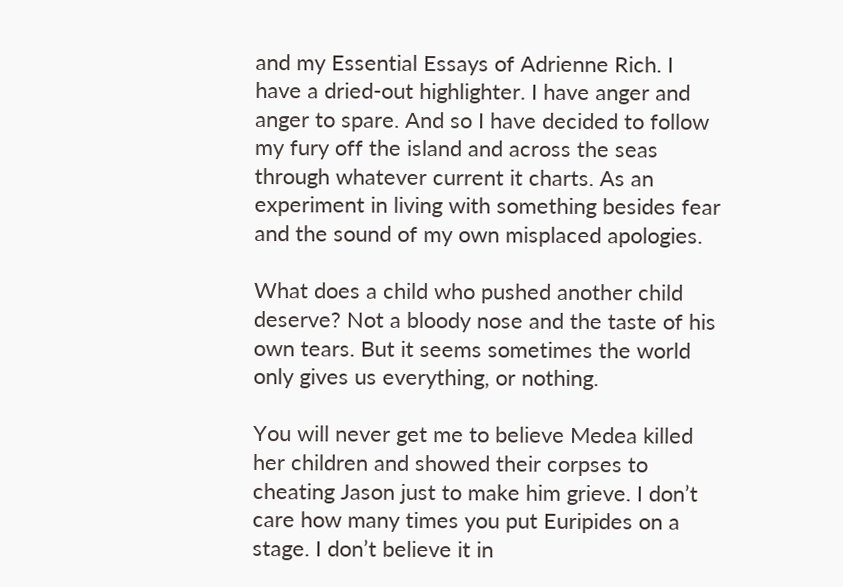and my Essential Essays of Adrienne Rich. I have a dried-out highlighter. I have anger and anger to spare. And so I have decided to follow my fury off the island and across the seas through whatever current it charts. As an experiment in living with something besides fear and the sound of my own misplaced apologies.

What does a child who pushed another child deserve? Not a bloody nose and the taste of his own tears. But it seems sometimes the world only gives us everything, or nothing.

You will never get me to believe Medea killed her children and showed their corpses to cheating Jason just to make him grieve. I don’t care how many times you put Euripides on a stage. I don’t believe it in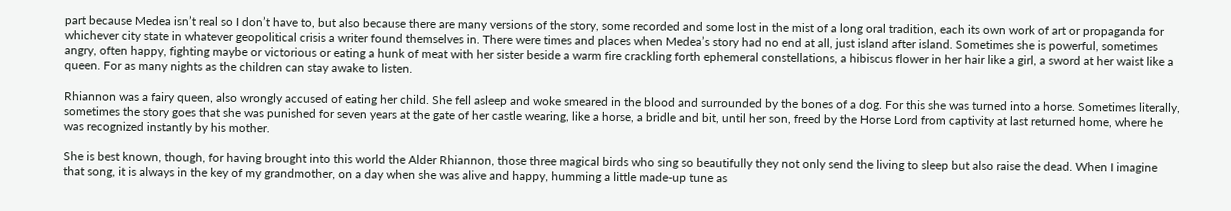part because Medea isn’t real so I don’t have to, but also because there are many versions of the story, some recorded and some lost in the mist of a long oral tradition, each its own work of art or propaganda for whichever city state in whatever geopolitical crisis a writer found themselves in. There were times and places when Medea’s story had no end at all, just island after island. Sometimes she is powerful, sometimes angry, often happy, fighting maybe or victorious or eating a hunk of meat with her sister beside a warm fire crackling forth ephemeral constellations, a hibiscus flower in her hair like a girl, a sword at her waist like a queen. For as many nights as the children can stay awake to listen.

Rhiannon was a fairy queen, also wrongly accused of eating her child. She fell asleep and woke smeared in the blood and surrounded by the bones of a dog. For this she was turned into a horse. Sometimes literally, sometimes the story goes that she was punished for seven years at the gate of her castle wearing, like a horse, a bridle and bit, until her son, freed by the Horse Lord from captivity at last returned home, where he was recognized instantly by his mother.

She is best known, though, for having brought into this world the Alder Rhiannon, those three magical birds who sing so beautifully they not only send the living to sleep but also raise the dead. When I imagine that song, it is always in the key of my grandmother, on a day when she was alive and happy, humming a little made-up tune as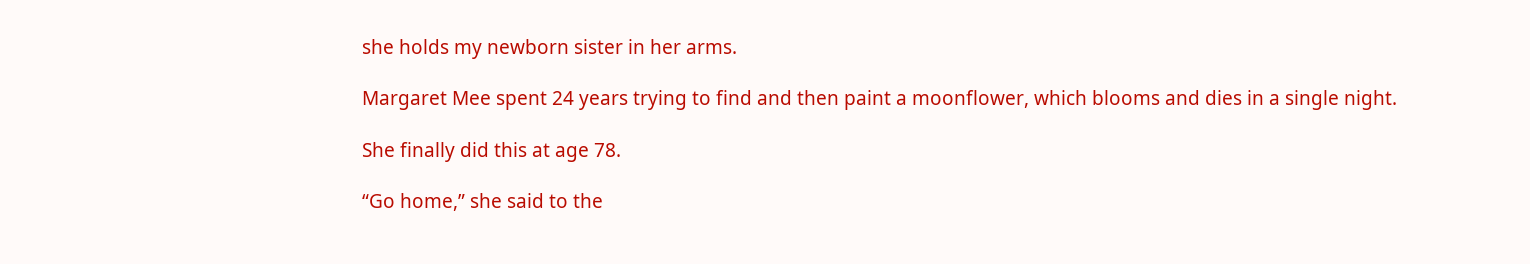she holds my newborn sister in her arms.

Margaret Mee spent 24 years trying to find and then paint a moonflower, which blooms and dies in a single night.

She finally did this at age 78.

“Go home,” she said to the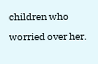children who worried over her.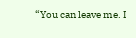“You can leave me. I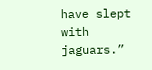have slept with jaguars.”